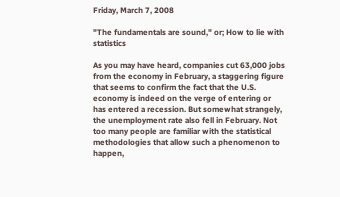Friday, March 7, 2008

"The fundamentals are sound," or; How to lie with statistics

As you may have heard, companies cut 63,000 jobs from the economy in February, a staggering figure that seems to confirm the fact that the U.S. economy is indeed on the verge of entering or has entered a recession. But somewhat strangely, the unemployment rate also fell in February. Not too many people are familiar with the statistical methodologies that allow such a phenomenon to happen,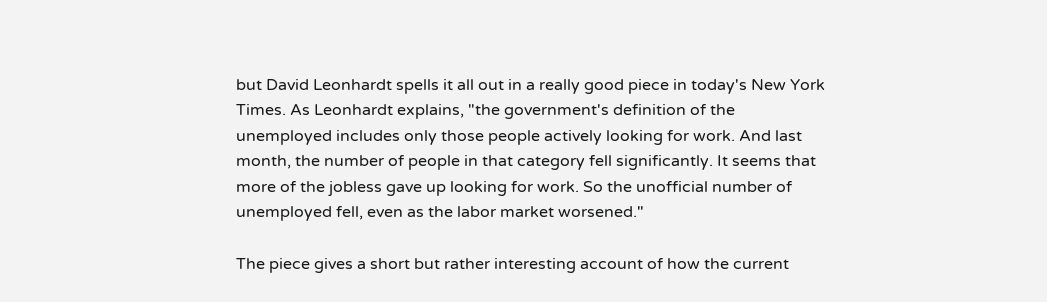but David Leonhardt spells it all out in a really good piece in today's New York Times. As Leonhardt explains, "the government's definition of the unemployed includes only those people actively looking for work. And last month, the number of people in that category fell significantly. It seems that more of the jobless gave up looking for work. So the unofficial number of unemployed fell, even as the labor market worsened."

The piece gives a short but rather interesting account of how the current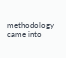methodology came into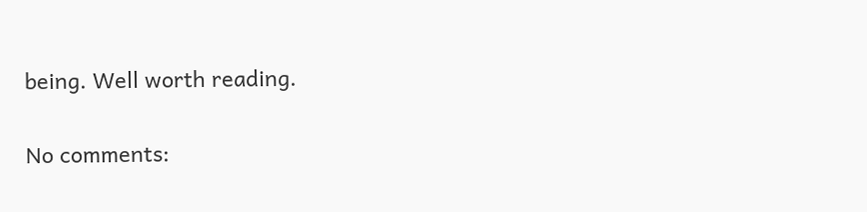being. Well worth reading.

No comments: